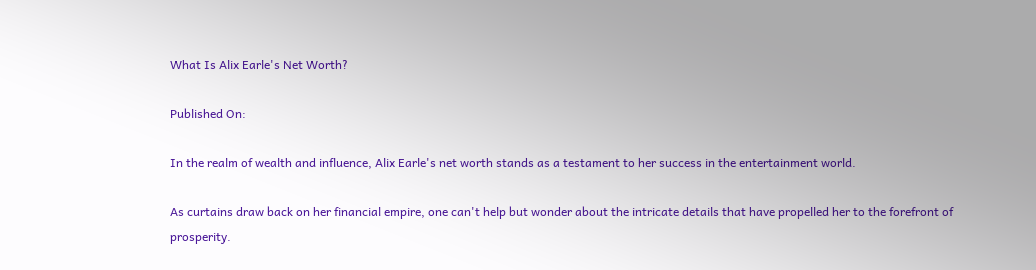What Is Alix Earle's Net Worth?

Published On:

In the realm of wealth and influence, Alix Earle's net worth stands as a testament to her success in the entertainment world.

As curtains draw back on her financial empire, one can't help but wonder about the intricate details that have propelled her to the forefront of prosperity.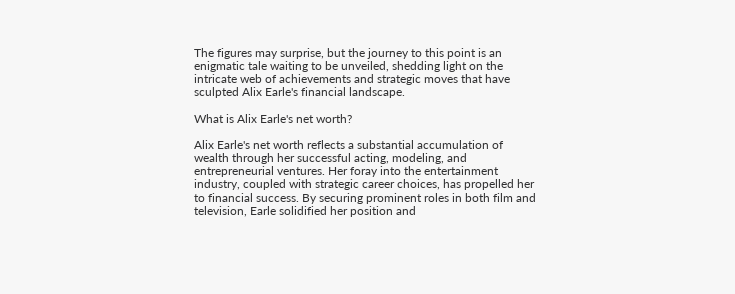The figures may surprise, but the journey to this point is an enigmatic tale waiting to be unveiled, shedding light on the intricate web of achievements and strategic moves that have sculpted Alix Earle's financial landscape.

What is Alix Earle's net worth?

Alix Earle's net worth reflects a substantial accumulation of wealth through her successful acting, modeling, and entrepreneurial ventures. Her foray into the entertainment industry, coupled with strategic career choices, has propelled her to financial success. By securing prominent roles in both film and television, Earle solidified her position and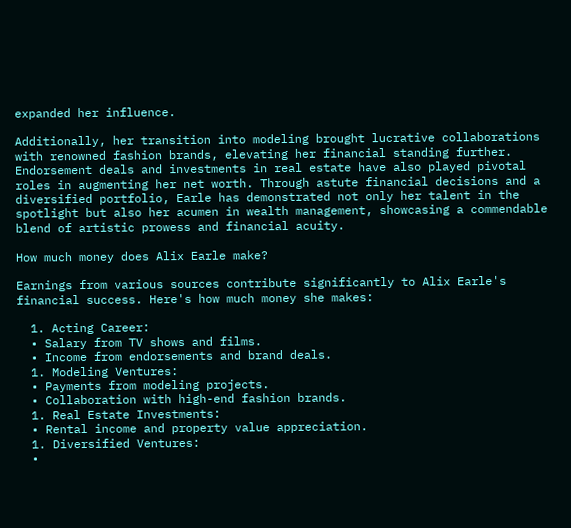expanded her influence.

Additionally, her transition into modeling brought lucrative collaborations with renowned fashion brands, elevating her financial standing further. Endorsement deals and investments in real estate have also played pivotal roles in augmenting her net worth. Through astute financial decisions and a diversified portfolio, Earle has demonstrated not only her talent in the spotlight but also her acumen in wealth management, showcasing a commendable blend of artistic prowess and financial acuity.

How much money does Alix Earle make?

Earnings from various sources contribute significantly to Alix Earle's financial success. Here's how much money she makes:

  1. Acting Career:
  • Salary from TV shows and films.
  • Income from endorsements and brand deals.
  1. Modeling Ventures:
  • Payments from modeling projects.
  • Collaboration with high-end fashion brands.
  1. Real Estate Investments:
  • Rental income and property value appreciation.
  1. Diversified Ventures:
  •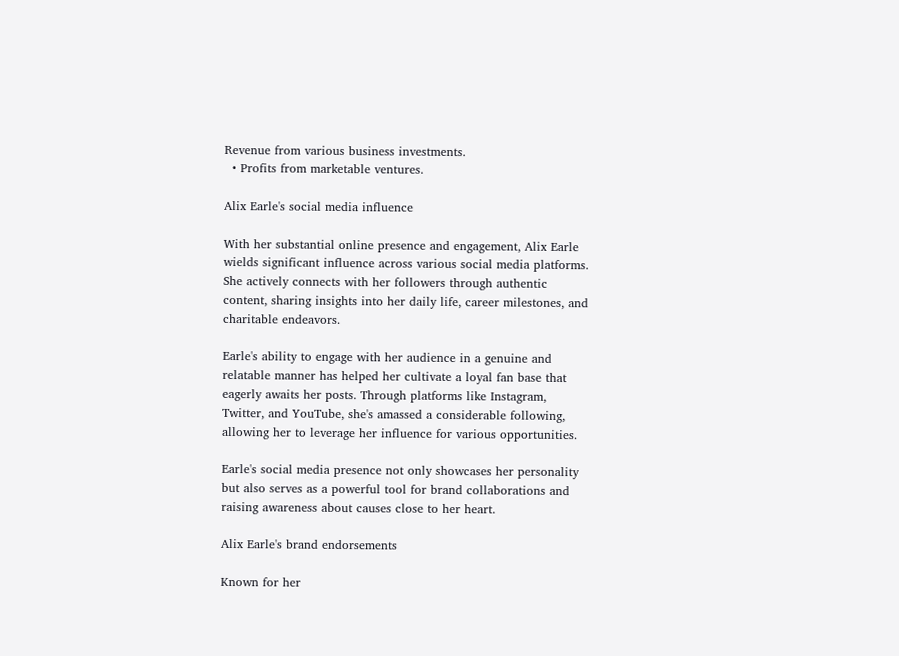Revenue from various business investments.
  • Profits from marketable ventures.

Alix Earle's social media influence

With her substantial online presence and engagement, Alix Earle wields significant influence across various social media platforms. She actively connects with her followers through authentic content, sharing insights into her daily life, career milestones, and charitable endeavors.

Earle's ability to engage with her audience in a genuine and relatable manner has helped her cultivate a loyal fan base that eagerly awaits her posts. Through platforms like Instagram, Twitter, and YouTube, she's amassed a considerable following, allowing her to leverage her influence for various opportunities.

Earle's social media presence not only showcases her personality but also serves as a powerful tool for brand collaborations and raising awareness about causes close to her heart.

Alix Earle's brand endorsements

Known for her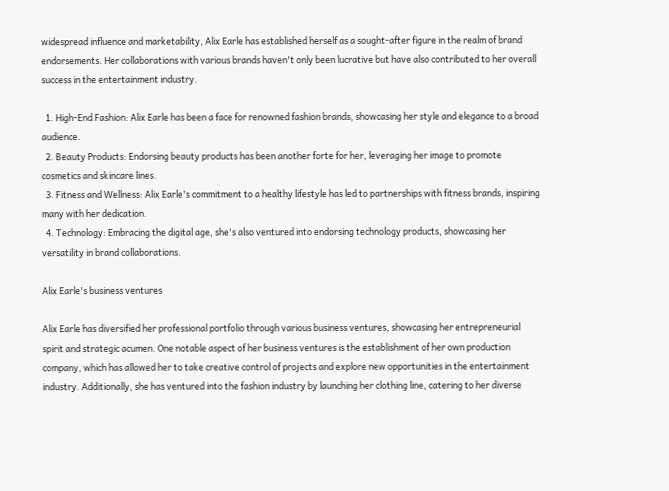widespread influence and marketability, Alix Earle has established herself as a sought-after figure in the realm of brand endorsements. Her collaborations with various brands haven't only been lucrative but have also contributed to her overall success in the entertainment industry.

  1. High-End Fashion: Alix Earle has been a face for renowned fashion brands, showcasing her style and elegance to a broad audience.
  2. Beauty Products: Endorsing beauty products has been another forte for her, leveraging her image to promote cosmetics and skincare lines.
  3. Fitness and Wellness: Alix Earle's commitment to a healthy lifestyle has led to partnerships with fitness brands, inspiring many with her dedication.
  4. Technology: Embracing the digital age, she's also ventured into endorsing technology products, showcasing her versatility in brand collaborations.

Alix Earle's business ventures

Alix Earle has diversified her professional portfolio through various business ventures, showcasing her entrepreneurial spirit and strategic acumen. One notable aspect of her business ventures is the establishment of her own production company, which has allowed her to take creative control of projects and explore new opportunities in the entertainment industry. Additionally, she has ventured into the fashion industry by launching her clothing line, catering to her diverse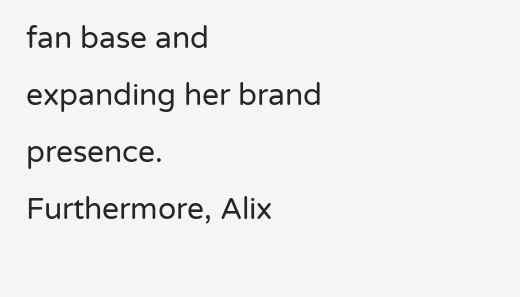fan base and expanding her brand presence. Furthermore, Alix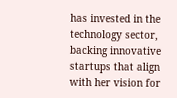has invested in the technology sector, backing innovative startups that align with her vision for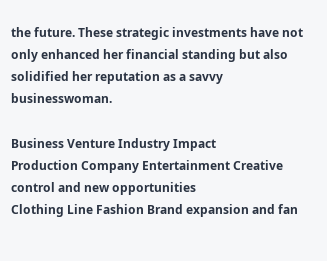the future. These strategic investments have not only enhanced her financial standing but also solidified her reputation as a savvy businesswoman.

Business Venture Industry Impact
Production Company Entertainment Creative control and new opportunities
Clothing Line Fashion Brand expansion and fan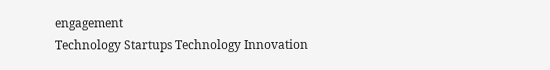engagement
Technology Startups Technology Innovation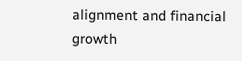alignment and financial growth